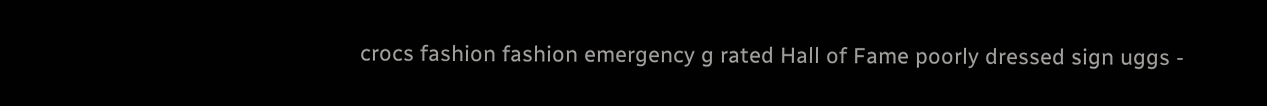crocs fashion fashion emergency g rated Hall of Fame poorly dressed sign uggs -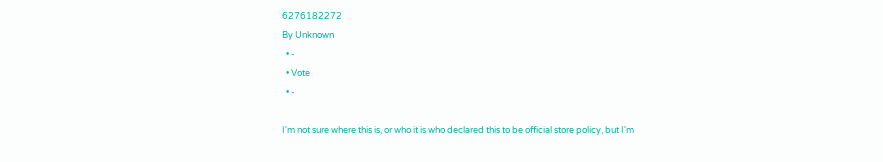6276182272
By Unknown
  • -
  • Vote
  • -

I'm not sure where this is, or who it is who declared this to be official store policy, but I'm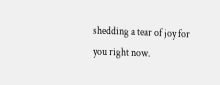shedding a tear of joy for you right now.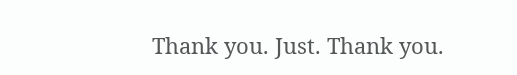Thank you. Just. Thank you.